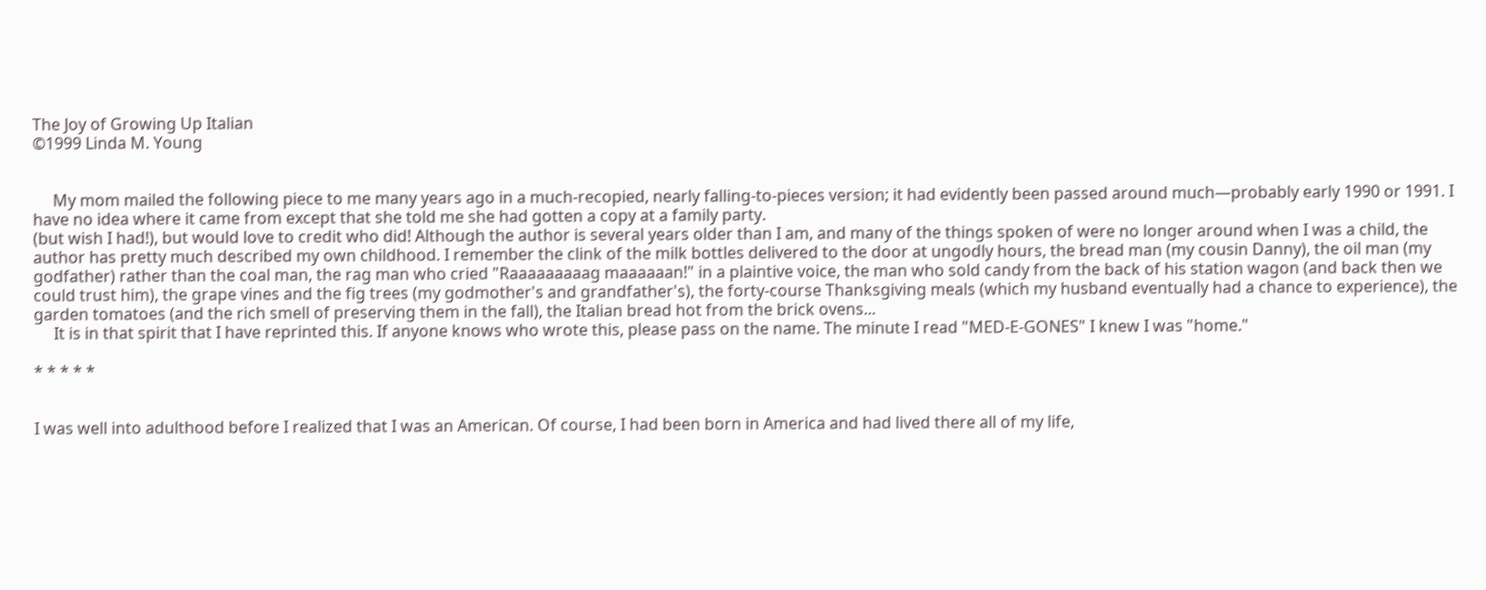The Joy of Growing Up Italian
©1999 Linda M. Young


     My mom mailed the following piece to me many years ago in a much-recopied, nearly falling-to-pieces version; it had evidently been passed around much—probably early 1990 or 1991. I have no idea where it came from except that she told me she had gotten a copy at a family party.
(but wish I had!), but would love to credit who did! Although the author is several years older than I am, and many of the things spoken of were no longer around when I was a child, the author has pretty much described my own childhood. I remember the clink of the milk bottles delivered to the door at ungodly hours, the bread man (my cousin Danny), the oil man (my godfather) rather than the coal man, the rag man who cried "Raaaaaaaaag maaaaaan!" in a plaintive voice, the man who sold candy from the back of his station wagon (and back then we could trust him), the grape vines and the fig trees (my godmother's and grandfather's), the forty-course Thanksgiving meals (which my husband eventually had a chance to experience), the garden tomatoes (and the rich smell of preserving them in the fall), the Italian bread hot from the brick ovens...
     It is in that spirit that I have reprinted this. If anyone knows who wrote this, please pass on the name. The minute I read "MED-E-GONES" I knew I was "home."

* * * * *


I was well into adulthood before I realized that I was an American. Of course, I had been born in America and had lived there all of my life,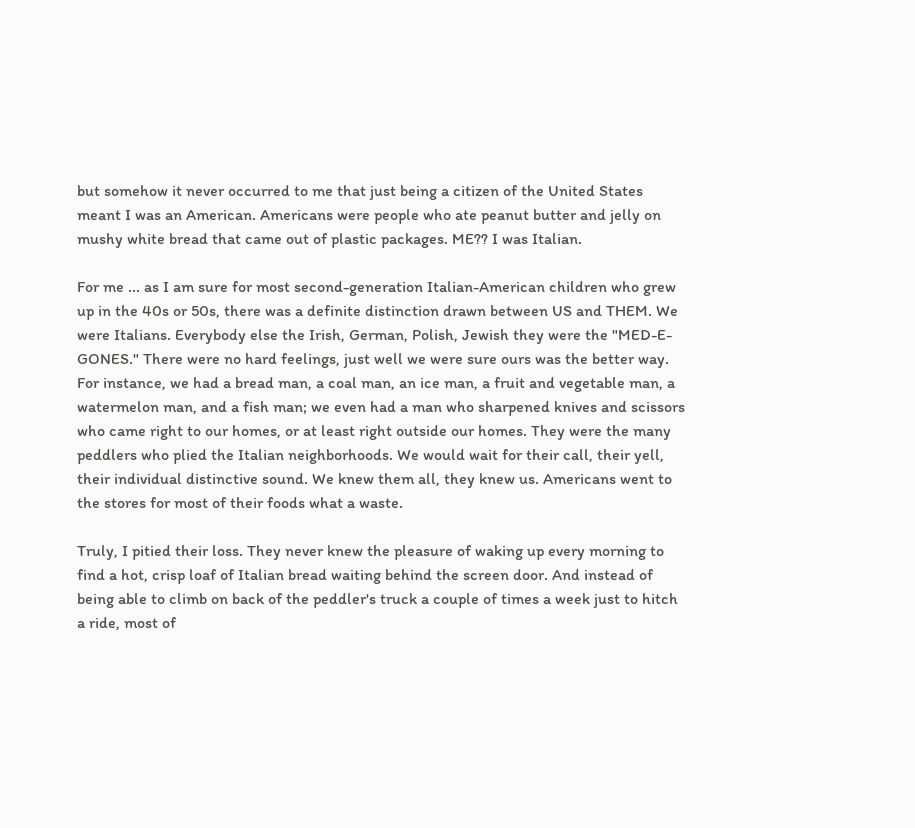but somehow it never occurred to me that just being a citizen of the United States meant I was an American. Americans were people who ate peanut butter and jelly on mushy white bread that came out of plastic packages. ME?? I was Italian.

For me ... as I am sure for most second-generation Italian-American children who grew up in the 40s or 50s, there was a definite distinction drawn between US and THEM. We were Italians. Everybody else the Irish, German, Polish, Jewish they were the "MED-E-GONES." There were no hard feelings, just well we were sure ours was the better way. For instance, we had a bread man, a coal man, an ice man, a fruit and vegetable man, a watermelon man, and a fish man; we even had a man who sharpened knives and scissors who came right to our homes, or at least right outside our homes. They were the many peddlers who plied the Italian neighborhoods. We would wait for their call, their yell, their individual distinctive sound. We knew them all, they knew us. Americans went to the stores for most of their foods what a waste.

Truly, I pitied their loss. They never knew the pleasure of waking up every morning to find a hot, crisp loaf of Italian bread waiting behind the screen door. And instead of being able to climb on back of the peddler's truck a couple of times a week just to hitch a ride, most of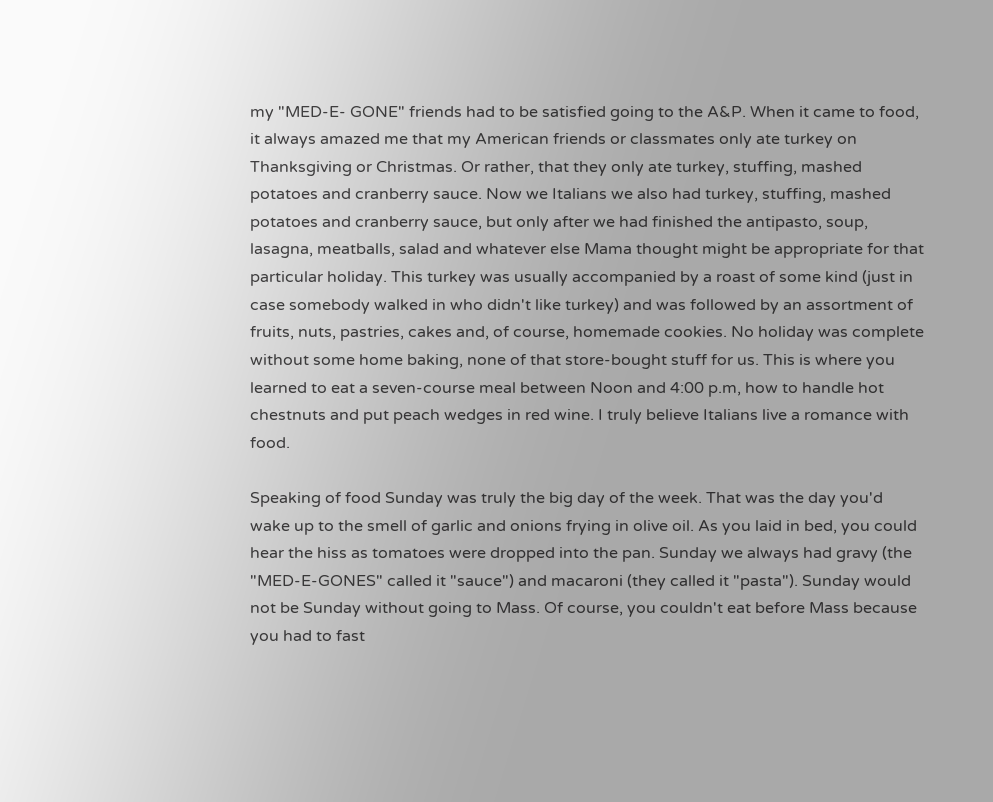my "MED-E- GONE" friends had to be satisfied going to the A&P. When it came to food, it always amazed me that my American friends or classmates only ate turkey on Thanksgiving or Christmas. Or rather, that they only ate turkey, stuffing, mashed potatoes and cranberry sauce. Now we Italians we also had turkey, stuffing, mashed potatoes and cranberry sauce, but only after we had finished the antipasto, soup, lasagna, meatballs, salad and whatever else Mama thought might be appropriate for that particular holiday. This turkey was usually accompanied by a roast of some kind (just in case somebody walked in who didn't like turkey) and was followed by an assortment of fruits, nuts, pastries, cakes and, of course, homemade cookies. No holiday was complete without some home baking, none of that store-bought stuff for us. This is where you learned to eat a seven-course meal between Noon and 4:00 p.m, how to handle hot chestnuts and put peach wedges in red wine. I truly believe Italians live a romance with food.

Speaking of food Sunday was truly the big day of the week. That was the day you'd wake up to the smell of garlic and onions frying in olive oil. As you laid in bed, you could hear the hiss as tomatoes were dropped into the pan. Sunday we always had gravy (the "MED-E-GONES" called it "sauce") and macaroni (they called it "pasta"). Sunday would not be Sunday without going to Mass. Of course, you couldn't eat before Mass because you had to fast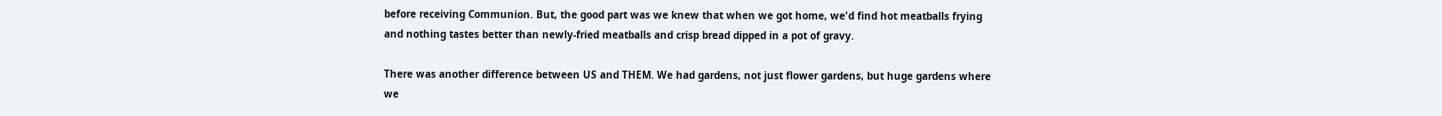before receiving Communion. But, the good part was we knew that when we got home, we'd find hot meatballs frying and nothing tastes better than newly-fried meatballs and crisp bread dipped in a pot of gravy.

There was another difference between US and THEM. We had gardens, not just flower gardens, but huge gardens where we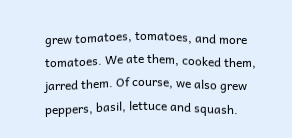grew tomatoes, tomatoes, and more tomatoes. We ate them, cooked them, jarred them. Of course, we also grew peppers, basil, lettuce and squash.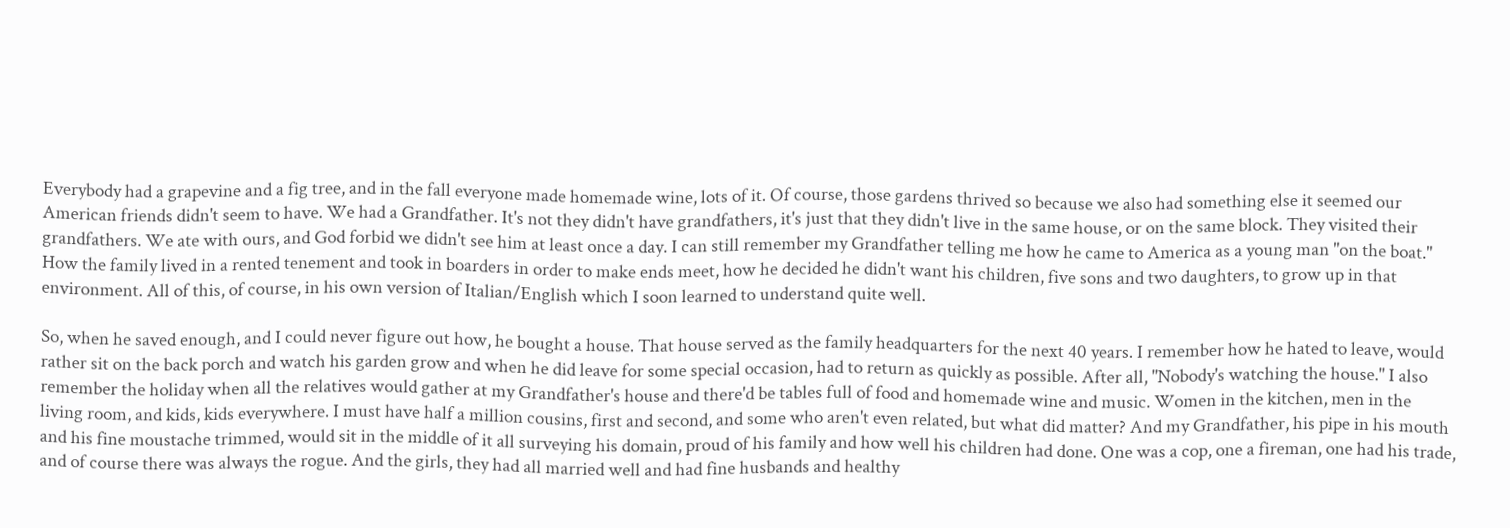Everybody had a grapevine and a fig tree, and in the fall everyone made homemade wine, lots of it. Of course, those gardens thrived so because we also had something else it seemed our American friends didn't seem to have. We had a Grandfather. It's not they didn't have grandfathers, it's just that they didn't live in the same house, or on the same block. They visited their grandfathers. We ate with ours, and God forbid we didn't see him at least once a day. I can still remember my Grandfather telling me how he came to America as a young man "on the boat." How the family lived in a rented tenement and took in boarders in order to make ends meet, how he decided he didn't want his children, five sons and two daughters, to grow up in that environment. All of this, of course, in his own version of Italian/English which I soon learned to understand quite well.

So, when he saved enough, and I could never figure out how, he bought a house. That house served as the family headquarters for the next 40 years. I remember how he hated to leave, would rather sit on the back porch and watch his garden grow and when he did leave for some special occasion, had to return as quickly as possible. After all, "Nobody's watching the house." I also remember the holiday when all the relatives would gather at my Grandfather's house and there'd be tables full of food and homemade wine and music. Women in the kitchen, men in the living room, and kids, kids everywhere. I must have half a million cousins, first and second, and some who aren't even related, but what did matter? And my Grandfather, his pipe in his mouth and his fine moustache trimmed, would sit in the middle of it all surveying his domain, proud of his family and how well his children had done. One was a cop, one a fireman, one had his trade, and of course there was always the rogue. And the girls, they had all married well and had fine husbands and healthy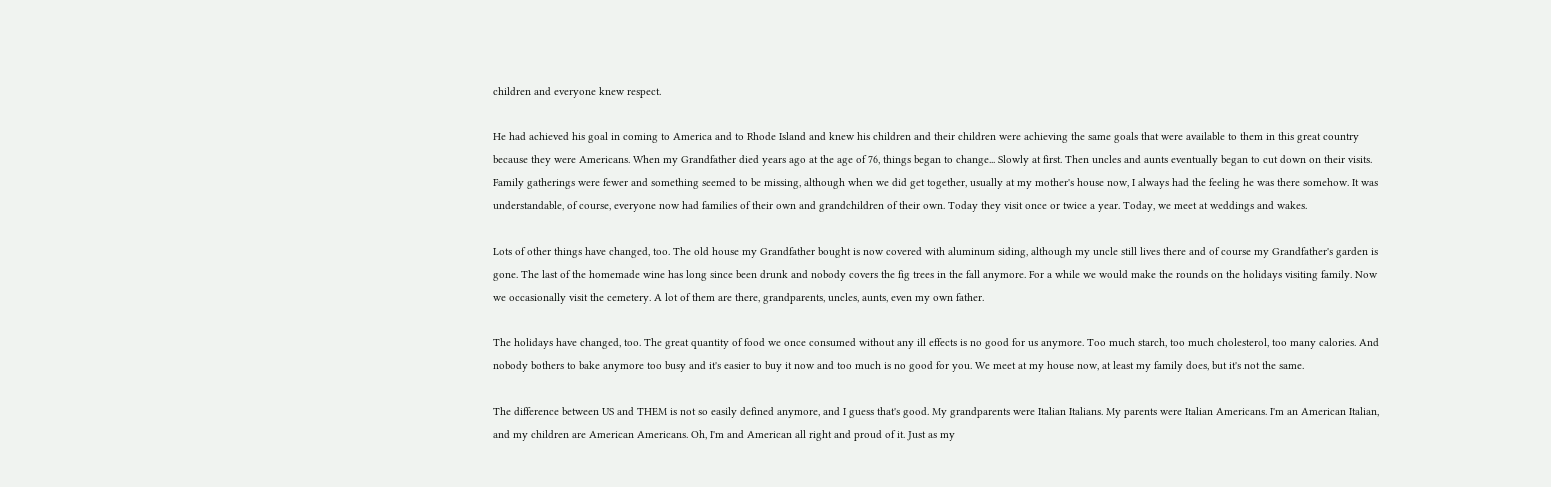children and everyone knew respect.

He had achieved his goal in coming to America and to Rhode Island and knew his children and their children were achieving the same goals that were available to them in this great country because they were Americans. When my Grandfather died years ago at the age of 76, things began to change... Slowly at first. Then uncles and aunts eventually began to cut down on their visits. Family gatherings were fewer and something seemed to be missing, although when we did get together, usually at my mother's house now, I always had the feeling he was there somehow. It was understandable, of course, everyone now had families of their own and grandchildren of their own. Today they visit once or twice a year. Today, we meet at weddings and wakes.

Lots of other things have changed, too. The old house my Grandfather bought is now covered with aluminum siding, although my uncle still lives there and of course my Grandfather's garden is gone. The last of the homemade wine has long since been drunk and nobody covers the fig trees in the fall anymore. For a while we would make the rounds on the holidays visiting family. Now we occasionally visit the cemetery. A lot of them are there, grandparents, uncles, aunts, even my own father.

The holidays have changed, too. The great quantity of food we once consumed without any ill effects is no good for us anymore. Too much starch, too much cholesterol, too many calories. And nobody bothers to bake anymore too busy and it's easier to buy it now and too much is no good for you. We meet at my house now, at least my family does, but it's not the same.

The difference between US and THEM is not so easily defined anymore, and I guess that's good. My grandparents were Italian Italians. My parents were Italian Americans. I'm an American Italian, and my children are American Americans. Oh, I'm and American all right and proud of it. Just as my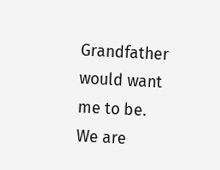Grandfather would want me to be. We are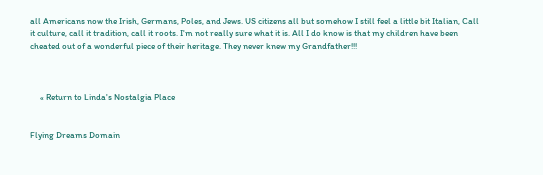all Americans now the Irish, Germans, Poles, and Jews. US citizens all but somehow I still feel a little bit Italian, Call it culture, call it tradition, call it roots. I'm not really sure what it is. All I do know is that my children have been cheated out of a wonderful piece of their heritage. They never knew my Grandfather!!!



     « Return to Linda's Nostalgia Place


Flying Dreams Domain